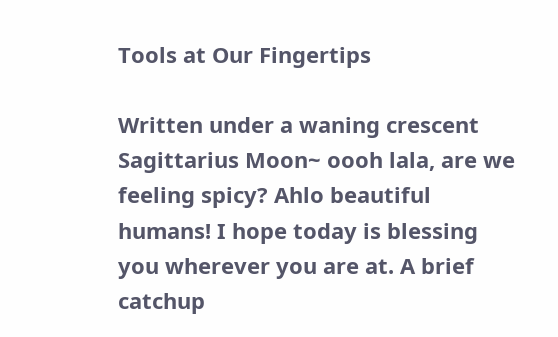Tools at Our Fingertips

Written under a waning crescent Sagittarius Moon~ oooh lala, are we feeling spicy? Ahlo beautiful humans! I hope today is blessing you wherever you are at. A brief catchup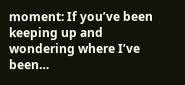moment: If you’ve been keeping up and wondering where I’ve been…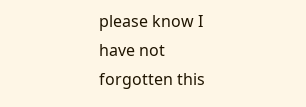please know I have not forgotten this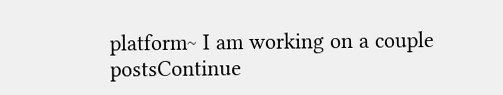platform~ I am working on a couple postsContinue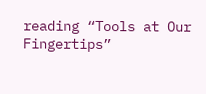reading “Tools at Our Fingertips”